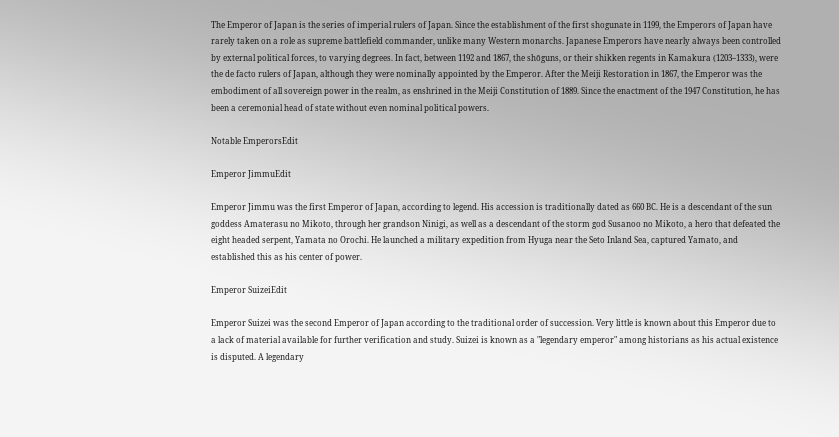The Emperor of Japan is the series of imperial rulers of Japan. Since the establishment of the first shogunate in 1199, the Emperors of Japan have rarely taken on a role as supreme battlefield commander, unlike many Western monarchs. Japanese Emperors have nearly always been controlled by external political forces, to varying degrees. In fact, between 1192 and 1867, the shōguns, or their shikken regents in Kamakura (1203–1333), were the de facto rulers of Japan, although they were nominally appointed by the Emperor. After the Meiji Restoration in 1867, the Emperor was the embodiment of all sovereign power in the realm, as enshrined in the Meiji Constitution of 1889. Since the enactment of the 1947 Constitution, he has been a ceremonial head of state without even nominal political powers.

Notable EmperorsEdit

Emperor JimmuEdit

Emperor Jimmu was the first Emperor of Japan, according to legend. His accession is traditionally dated as 660 BC. He is a descendant of the sun goddess Amaterasu no Mikoto, through her grandson Ninigi, as well as a descendant of the storm god Susanoo no Mikoto, a hero that defeated the eight headed serpent, Yamata no Orochi. He launched a military expedition from Hyuga near the Seto Inland Sea, captured Yamato, and established this as his center of power.

Emperor SuizeiEdit

Emperor Suizei was the second Emperor of Japan according to the traditional order of succession. Very little is known about this Emperor due to a lack of material available for further verification and study. Suizei is known as a "legendary emperor" among historians as his actual existence is disputed. A legendary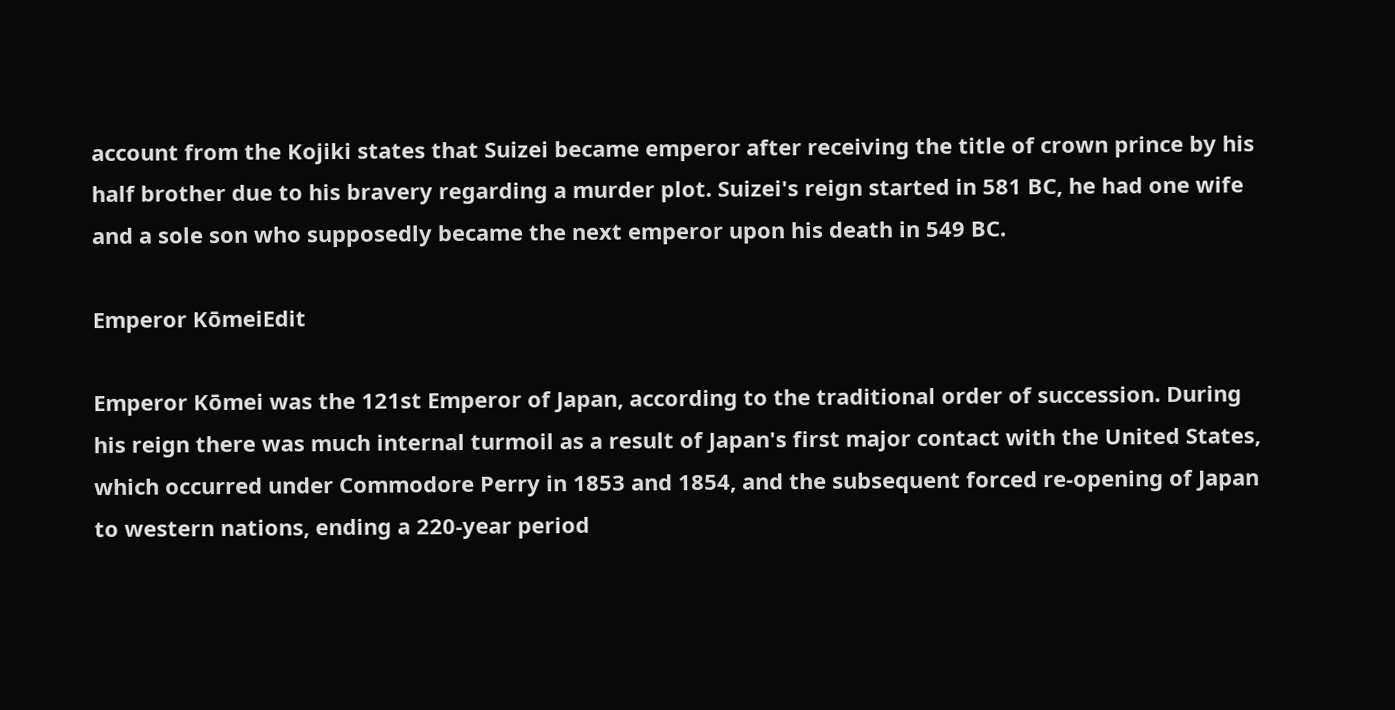account from the Kojiki states that Suizei became emperor after receiving the title of crown prince by his half brother due to his bravery regarding a murder plot. Suizei's reign started in 581 BC, he had one wife and a sole son who supposedly became the next emperor upon his death in 549 BC.

Emperor KōmeiEdit

Emperor Kōmei was the 121st Emperor of Japan, according to the traditional order of succession. During his reign there was much internal turmoil as a result of Japan's first major contact with the United States, which occurred under Commodore Perry in 1853 and 1854, and the subsequent forced re-opening of Japan to western nations, ending a 220-year period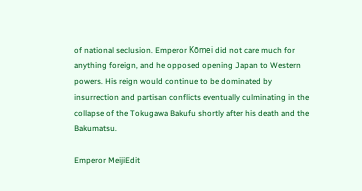of national seclusion. Emperor Kōmei did not care much for anything foreign, and he opposed opening Japan to Western powers. His reign would continue to be dominated by insurrection and partisan conflicts eventually culminating in the collapse of the Tokugawa Bakufu shortly after his death and the Bakumatsu.

Emperor MeijiEdit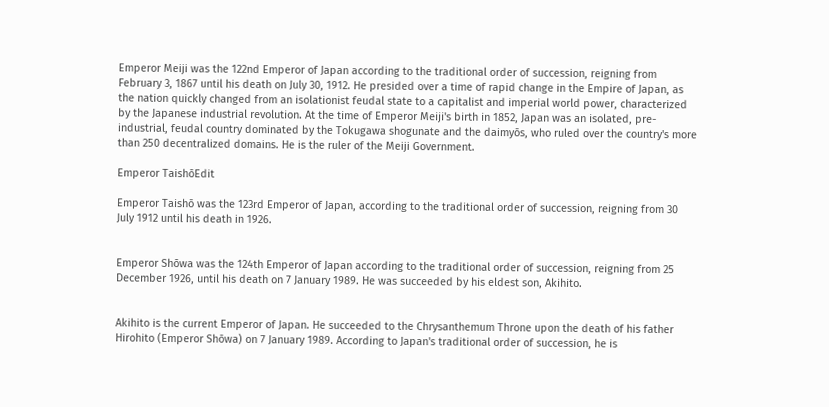Emperor Meiji was the 122nd Emperor of Japan according to the traditional order of succession, reigning from February 3, 1867 until his death on July 30, 1912. He presided over a time of rapid change in the Empire of Japan, as the nation quickly changed from an isolationist feudal state to a capitalist and imperial world power, characterized by the Japanese industrial revolution. At the time of Emperor Meiji's birth in 1852, Japan was an isolated, pre-industrial, feudal country dominated by the Tokugawa shogunate and the daimyōs, who ruled over the country's more than 250 decentralized domains. He is the ruler of the Meiji Government.

Emperor TaishōEdit

Emperor Taishō was the 123rd Emperor of Japan, according to the traditional order of succession, reigning from 30 July 1912 until his death in 1926.


Emperor Shōwa was the 124th Emperor of Japan according to the traditional order of succession, reigning from 25 December 1926, until his death on 7 January 1989. He was succeeded by his eldest son, Akihito.


Akihito is the current Emperor of Japan. He succeeded to the Chrysanthemum Throne upon the death of his father Hirohito (Emperor Shōwa) on 7 January 1989. According to Japan's traditional order of succession, he is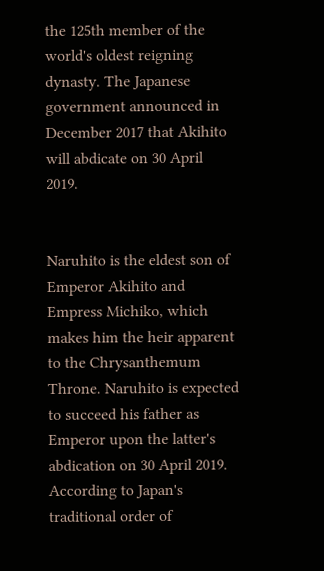the 125th member of the world's oldest reigning dynasty. The Japanese government announced in December 2017 that Akihito will abdicate on 30 April 2019.


Naruhito is the eldest son of Emperor Akihito and Empress Michiko, which makes him the heir apparent to the Chrysanthemum Throne. Naruhito is expected to succeed his father as Emperor upon the latter's abdication on 30 April 2019. According to Japan's traditional order of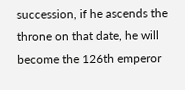succession, if he ascends the throne on that date, he will become the 126th emperor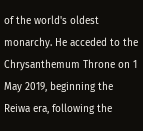of the world's oldest monarchy. He acceded to the Chrysanthemum Throne on 1 May 2019, beginning the Reiwa era, following the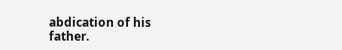abdication of his father.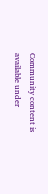Community content is available under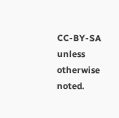CC-BY-SA unless otherwise noted.